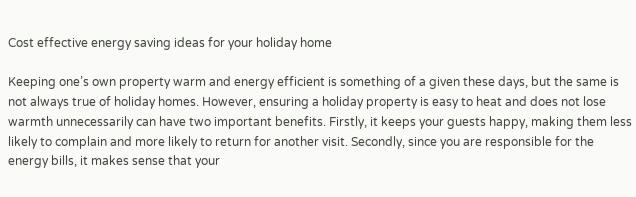Cost effective energy saving ideas for your holiday home

Keeping one’s own property warm and energy efficient is something of a given these days, but the same is not always true of holiday homes. However, ensuring a holiday property is easy to heat and does not lose warmth unnecessarily can have two important benefits. Firstly, it keeps your guests happy, making them less likely to complain and more likely to return for another visit. Secondly, since you are responsible for the energy bills, it makes sense that your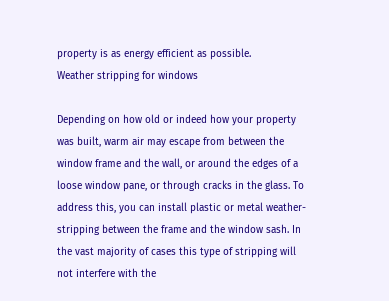property is as energy efficient as possible.
Weather stripping for windows

Depending on how old or indeed how your property was built, warm air may escape from between the window frame and the wall, or around the edges of a loose window pane, or through cracks in the glass. To address this, you can install plastic or metal weather-stripping between the frame and the window sash. In the vast majority of cases this type of stripping will not interfere with the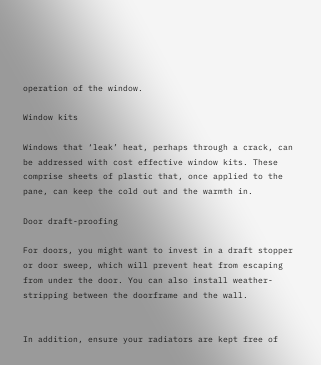operation of the window.

Window kits

Windows that ‘leak’ heat, perhaps through a crack, can be addressed with cost effective window kits. These comprise sheets of plastic that, once applied to the pane, can keep the cold out and the warmth in.

Door draft-proofing

For doors, you might want to invest in a draft stopper or door sweep, which will prevent heat from escaping from under the door. You can also install weather-stripping between the doorframe and the wall.


In addition, ensure your radiators are kept free of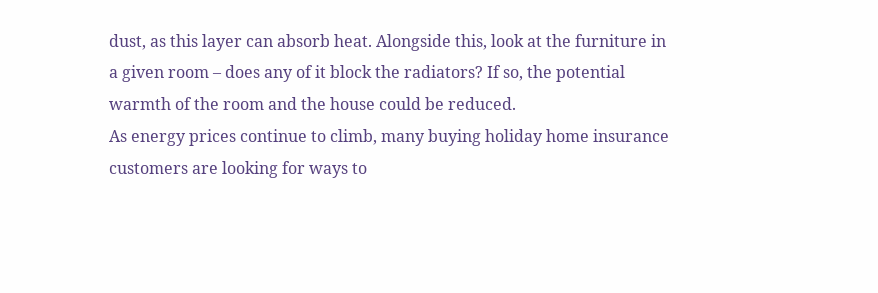dust, as this layer can absorb heat. Alongside this, look at the furniture in a given room – does any of it block the radiators? If so, the potential warmth of the room and the house could be reduced.
As energy prices continue to climb, many buying holiday home insurance customers are looking for ways to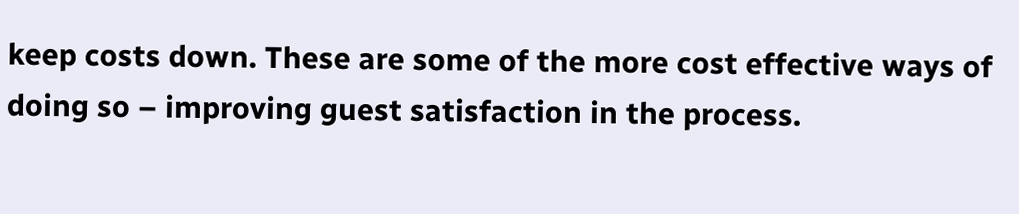keep costs down. These are some of the more cost effective ways of doing so – improving guest satisfaction in the process.